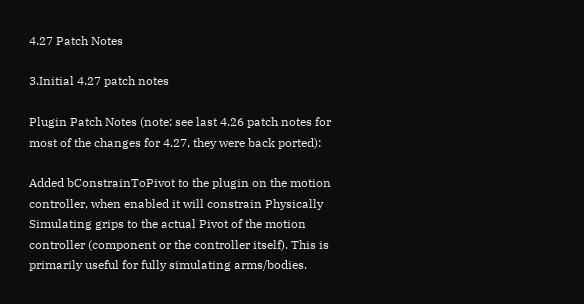4.27 Patch Notes

3.Initial 4.27 patch notes

Plugin Patch Notes (note: see last 4.26 patch notes for most of the changes for 4.27, they were back ported):

Added bConstrainToPivot to the plugin on the motion controller, when enabled it will constrain Physically Simulating grips to the actual Pivot of the motion controller (component or the controller itself). This is primarily useful for fully simulating arms/bodies.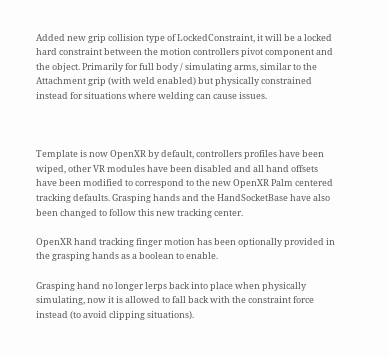Added new grip collision type of LockedConstraint, it will be a locked hard constraint between the motion controllers pivot component and the object. Primarily for full body / simulating arms, similar to the Attachment grip (with weld enabled) but physically constrained instead for situations where welding can cause issues.



Template is now OpenXR by default, controllers profiles have been wiped, other VR modules have been disabled and all hand offsets have been modified to correspond to the new OpenXR Palm centered tracking defaults. Grasping hands and the HandSocketBase have also been changed to follow this new tracking center.

OpenXR hand tracking finger motion has been optionally provided in the grasping hands as a boolean to enable.

Grasping hand no longer lerps back into place when physically simulating, now it is allowed to fall back with the constraint force instead (to avoid clipping situations).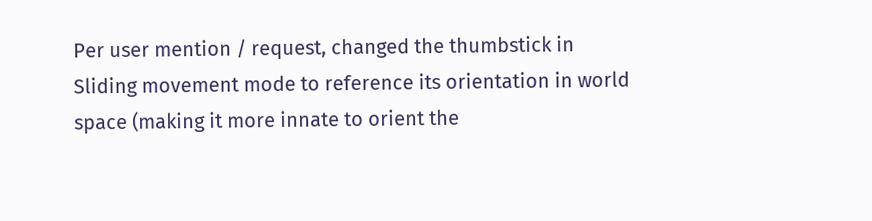Per user mention / request, changed the thumbstick in Sliding movement mode to reference its orientation in world space (making it more innate to orient the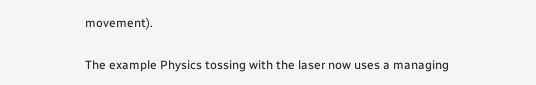movement).

The example Physics tossing with the laser now uses a managing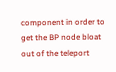component in order to get the BP node bloat out of the teleport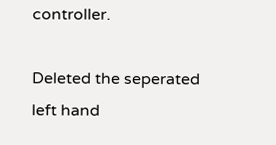controller.

Deleted the seperated left hand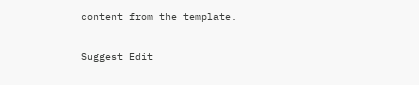content from the template.

Suggest Edit